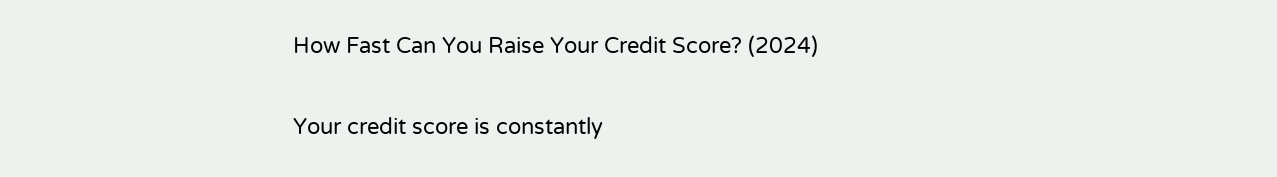How Fast Can You Raise Your Credit Score? (2024)

Your credit score is constantly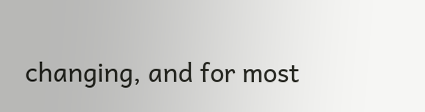changing, and for most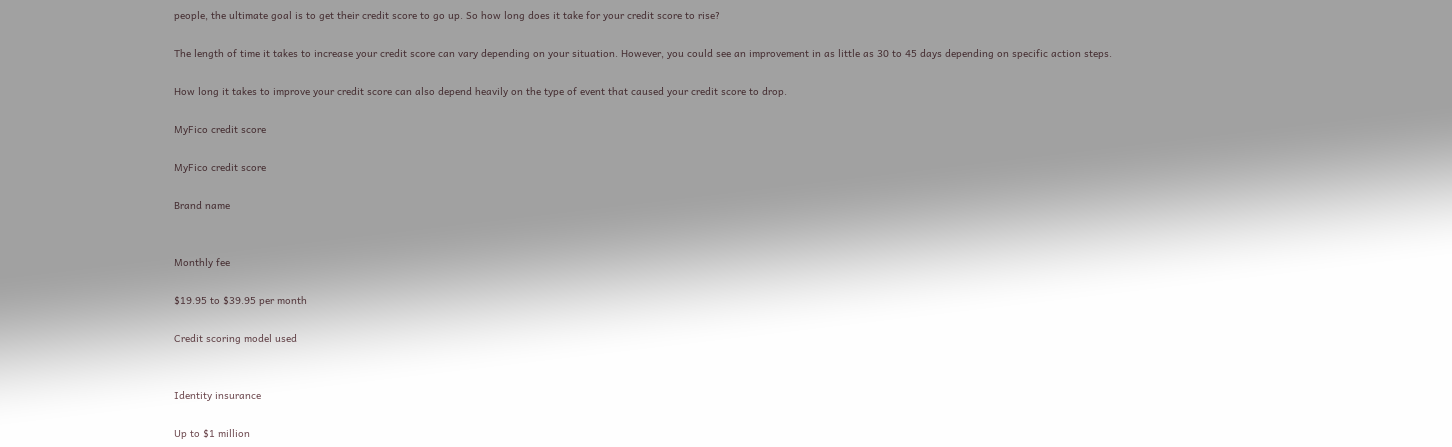people, the ultimate goal is to get their credit score to go up. So how long does it take for your credit score to rise?

The length of time it takes to increase your credit score can vary depending on your situation. However, you could see an improvement in as little as 30 to 45 days depending on specific action steps.

How long it takes to improve your credit score can also depend heavily on the type of event that caused your credit score to drop.

MyFico credit score

MyFico credit score

Brand name


Monthly fee

$19.95 to $39.95 per month

Credit scoring model used


Identity insurance

Up to $1 million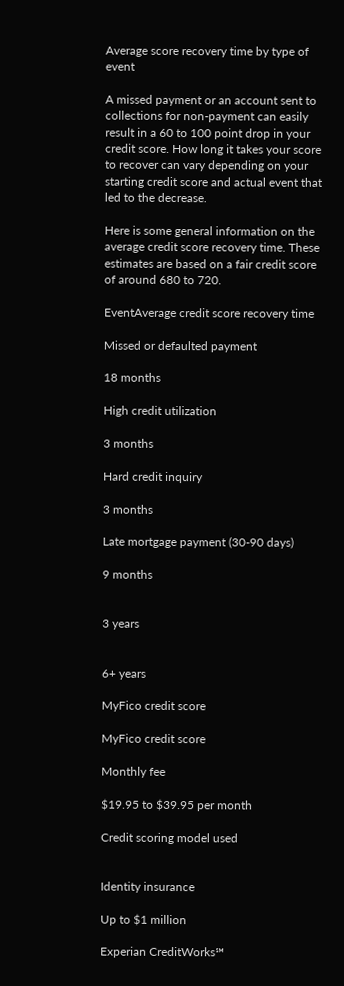Average score recovery time by type of event

A missed payment or an account sent to collections for non-payment can easily result in a 60 to 100 point drop in your credit score. How long it takes your score to recover can vary depending on your starting credit score and actual event that led to the decrease.

Here is some general information on the average credit score recovery time. These estimates are based on a fair credit score of around 680 to 720.

EventAverage credit score recovery time

Missed or defaulted payment

18 months

High credit utilization

3 months

Hard credit inquiry

3 months

Late mortgage payment (30-90 days)

9 months


3 years


6+ years

MyFico credit score

MyFico credit score

Monthly fee

$19.95 to $39.95 per month

Credit scoring model used


Identity insurance

Up to $1 million

Experian CreditWorks℠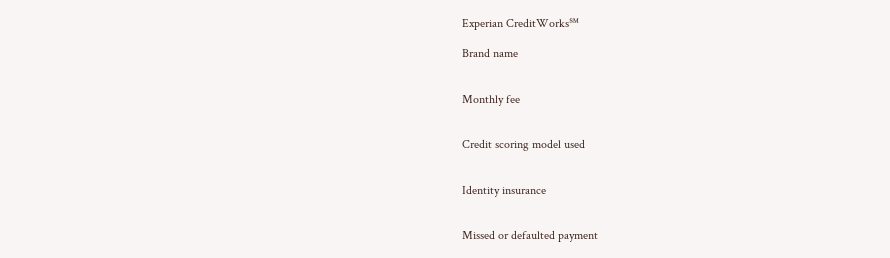Experian CreditWorks℠

Brand name


Monthly fee


Credit scoring model used


Identity insurance


Missed or defaulted payment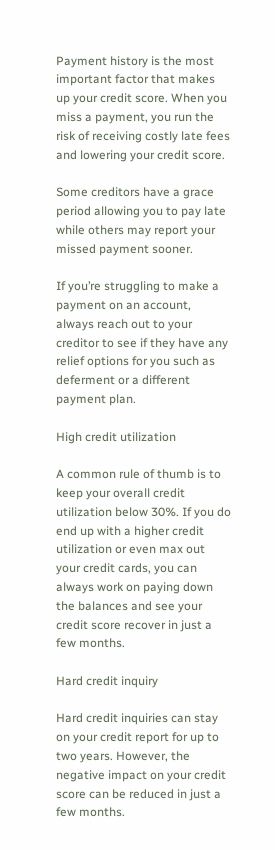Payment history is the most important factor that makes up your credit score. When you miss a payment, you run the risk of receiving costly late fees and lowering your credit score.

Some creditors have a grace period allowing you to pay late while others may report your missed payment sooner.

If you’re struggling to make a payment on an account, always reach out to your creditor to see if they have any relief options for you such as deferment or a different payment plan.

High credit utilization

A common rule of thumb is to keep your overall credit utilization below 30%. If you do end up with a higher credit utilization or even max out your credit cards, you can always work on paying down the balances and see your credit score recover in just a few months.

Hard credit inquiry

Hard credit inquiries can stay on your credit report for up to two years. However, the negative impact on your credit score can be reduced in just a few months.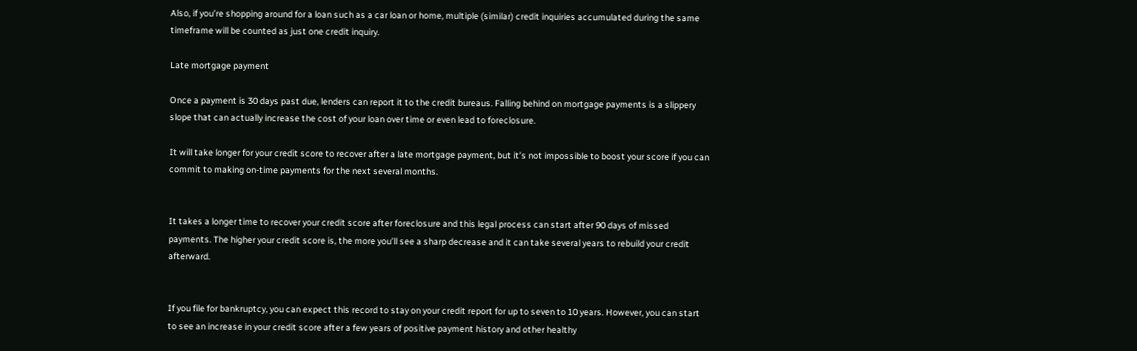Also, if you’re shopping around for a loan such as a car loan or home, multiple (similar) credit inquiries accumulated during the same timeframe will be counted as just one credit inquiry.

Late mortgage payment

Once a payment is 30 days past due, lenders can report it to the credit bureaus. Falling behind on mortgage payments is a slippery slope that can actually increase the cost of your loan over time or even lead to foreclosure.

It will take longer for your credit score to recover after a late mortgage payment, but it’s not impossible to boost your score if you can commit to making on-time payments for the next several months.


It takes a longer time to recover your credit score after foreclosure and this legal process can start after 90 days of missed payments. The higher your credit score is, the more you’ll see a sharp decrease and it can take several years to rebuild your credit afterward.


If you file for bankruptcy, you can expect this record to stay on your credit report for up to seven to 10 years. However, you can start to see an increase in your credit score after a few years of positive payment history and other healthy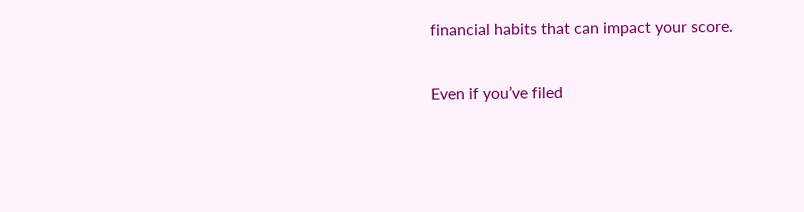financial habits that can impact your score.

Even if you’ve filed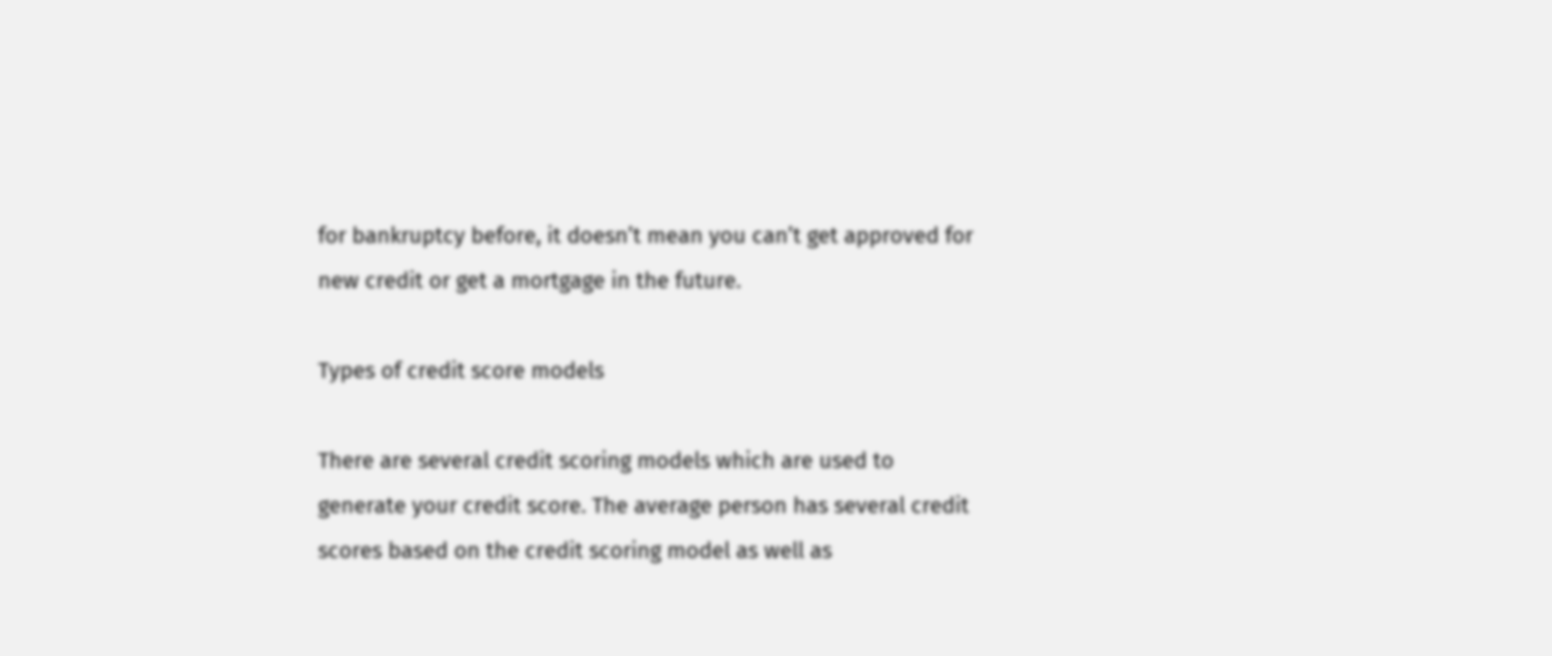for bankruptcy before, it doesn’t mean you can’t get approved for new credit or get a mortgage in the future.

Types of credit score models

There are several credit scoring models which are used to generate your credit score. The average person has several credit scores based on the credit scoring model as well as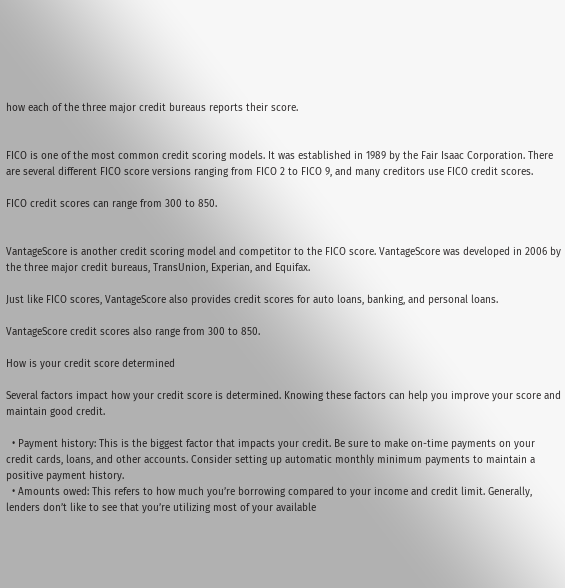how each of the three major credit bureaus reports their score.


FICO is one of the most common credit scoring models. It was established in 1989 by the Fair Isaac Corporation. There are several different FICO score versions ranging from FICO 2 to FICO 9, and many creditors use FICO credit scores.

FICO credit scores can range from 300 to 850.


VantageScore is another credit scoring model and competitor to the FICO score. VantageScore was developed in 2006 by the three major credit bureaus, TransUnion, Experian, and Equifax.

Just like FICO scores, VantageScore also provides credit scores for auto loans, banking, and personal loans.

VantageScore credit scores also range from 300 to 850.

How is your credit score determined

Several factors impact how your credit score is determined. Knowing these factors can help you improve your score and maintain good credit.

  • Payment history: This is the biggest factor that impacts your credit. Be sure to make on-time payments on your credit cards, loans, and other accounts. Consider setting up automatic monthly minimum payments to maintain a positive payment history.
  • Amounts owed: This refers to how much you’re borrowing compared to your income and credit limit. Generally, lenders don’t like to see that you’re utilizing most of your available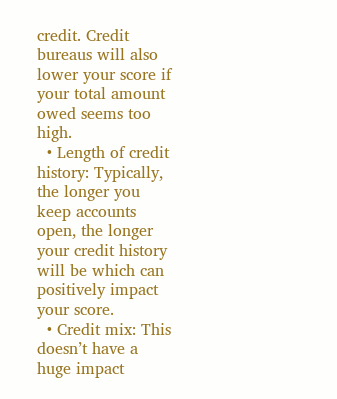credit. Credit bureaus will also lower your score if your total amount owed seems too high.
  • Length of credit history: Typically, the longer you keep accounts open, the longer your credit history will be which can positively impact your score.
  • Credit mix: This doesn’t have a huge impact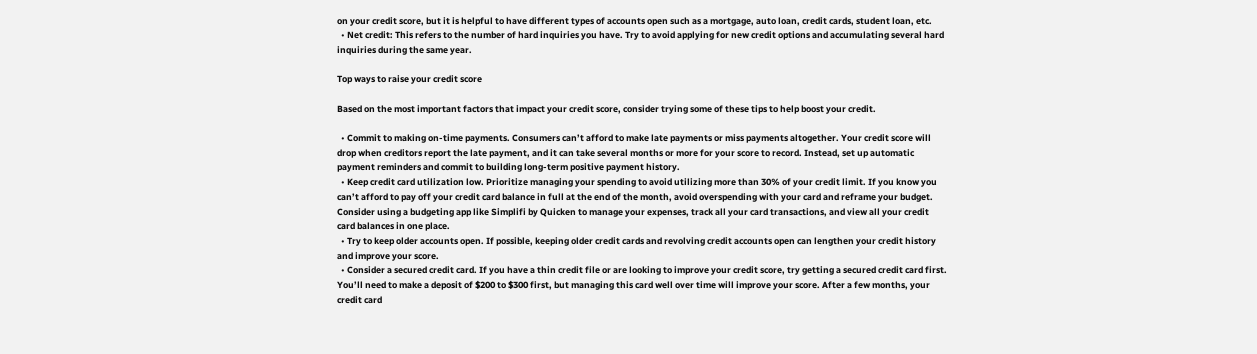on your credit score, but it is helpful to have different types of accounts open such as a mortgage, auto loan, credit cards, student loan, etc.
  • Net credit: This refers to the number of hard inquiries you have. Try to avoid applying for new credit options and accumulating several hard inquiries during the same year.

Top ways to raise your credit score

Based on the most important factors that impact your credit score, consider trying some of these tips to help boost your credit.

  • Commit to making on-time payments. Consumers can’t afford to make late payments or miss payments altogether. Your credit score will drop when creditors report the late payment, and it can take several months or more for your score to record. Instead, set up automatic payment reminders and commit to building long-term positive payment history.
  • Keep credit card utilization low. Prioritize managing your spending to avoid utilizing more than 30% of your credit limit. If you know you can’t afford to pay off your credit card balance in full at the end of the month, avoid overspending with your card and reframe your budget. Consider using a budgeting app like Simplifi by Quicken to manage your expenses, track all your card transactions, and view all your credit card balances in one place.
  • Try to keep older accounts open. If possible, keeping older credit cards and revolving credit accounts open can lengthen your credit history and improve your score.
  • Consider a secured credit card. If you have a thin credit file or are looking to improve your credit score, try getting a secured credit card first. You’ll need to make a deposit of $200 to $300 first, but managing this card well over time will improve your score. After a few months, your credit card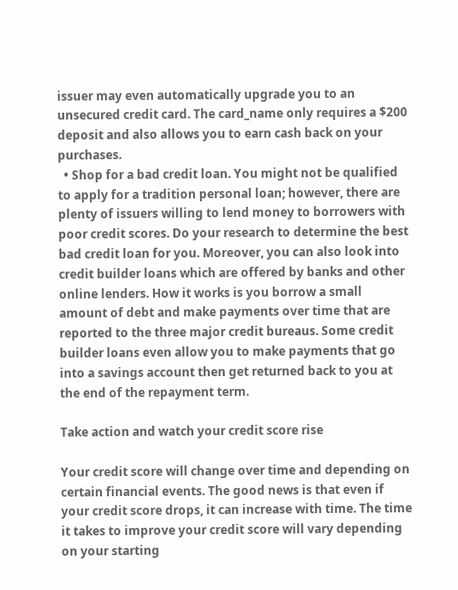issuer may even automatically upgrade you to an unsecured credit card. The card_name only requires a $200 deposit and also allows you to earn cash back on your purchases.
  • Shop for a bad credit loan. You might not be qualified to apply for a tradition personal loan; however, there are plenty of issuers willing to lend money to borrowers with poor credit scores. Do your research to determine the best bad credit loan for you. Moreover, you can also look into credit builder loans which are offered by banks and other online lenders. How it works is you borrow a small amount of debt and make payments over time that are reported to the three major credit bureaus. Some credit builder loans even allow you to make payments that go into a savings account then get returned back to you at the end of the repayment term.

Take action and watch your credit score rise

Your credit score will change over time and depending on certain financial events. The good news is that even if your credit score drops, it can increase with time. The time it takes to improve your credit score will vary depending on your starting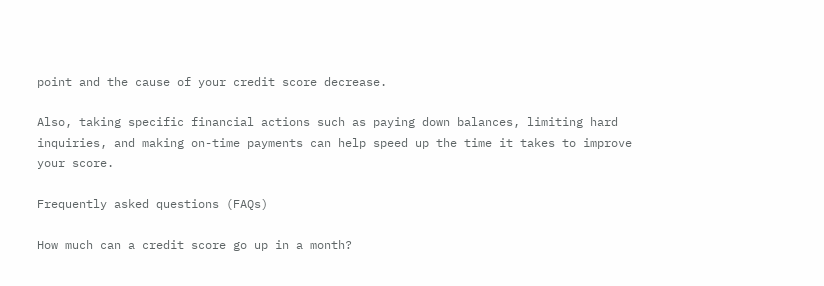point and the cause of your credit score decrease.

Also, taking specific financial actions such as paying down balances, limiting hard inquiries, and making on-time payments can help speed up the time it takes to improve your score.

Frequently asked questions (FAQs)

How much can a credit score go up in a month?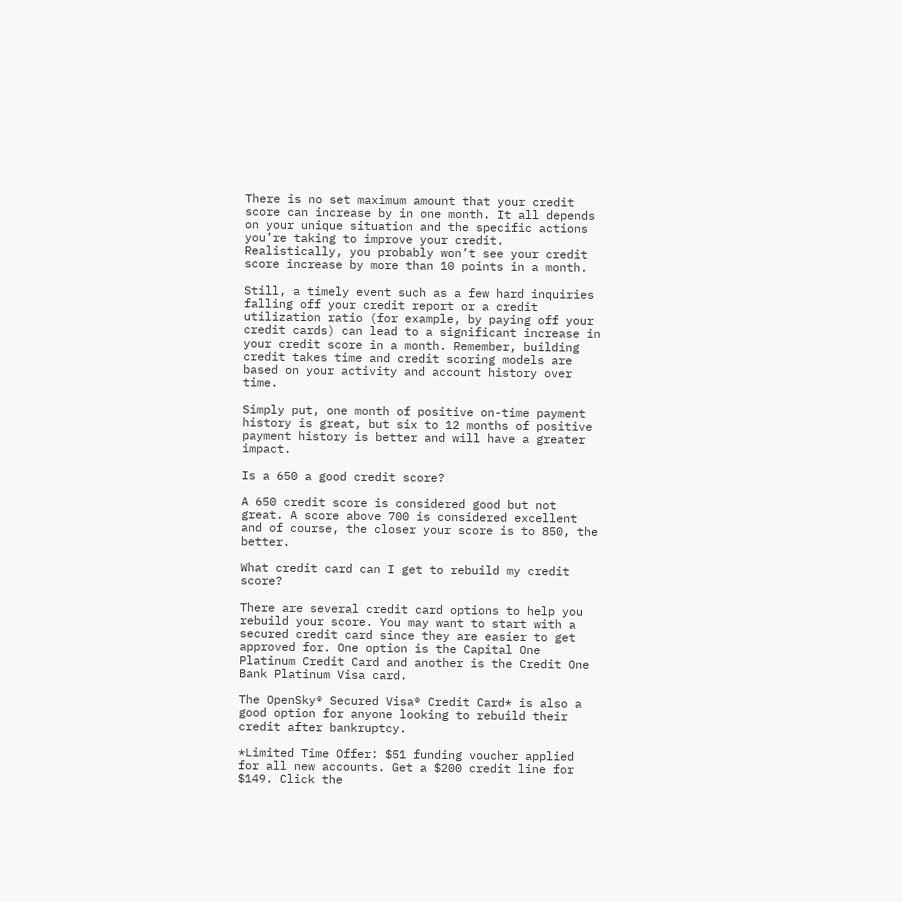There is no set maximum amount that your credit score can increase by in one month. It all depends on your unique situation and the specific actions you’re taking to improve your credit. Realistically, you probably won’t see your credit score increase by more than 10 points in a month.

Still, a timely event such as a few hard inquiries falling off your credit report or a credit utilization ratio (for example, by paying off your credit cards) can lead to a significant increase in your credit score in a month. Remember, building credit takes time and credit scoring models are based on your activity and account history over time.

Simply put, one month of positive on-time payment history is great, but six to 12 months of positive payment history is better and will have a greater impact.

Is a 650 a good credit score?

A 650 credit score is considered good but not great. A score above 700 is considered excellent and of course, the closer your score is to 850, the better.

What credit card can I get to rebuild my credit score?

There are several credit card options to help you rebuild your score. You may want to start with a secured credit card since they are easier to get approved for. One option is the Capital One Platinum Credit Card and another is the Credit One Bank Platinum Visa card.

The OpenSky® Secured Visa® Credit Card* is also a good option for anyone looking to rebuild their credit after bankruptcy.

*Limited Time Offer: $51 funding voucher applied for all new accounts. Get a $200 credit line for $149. Click the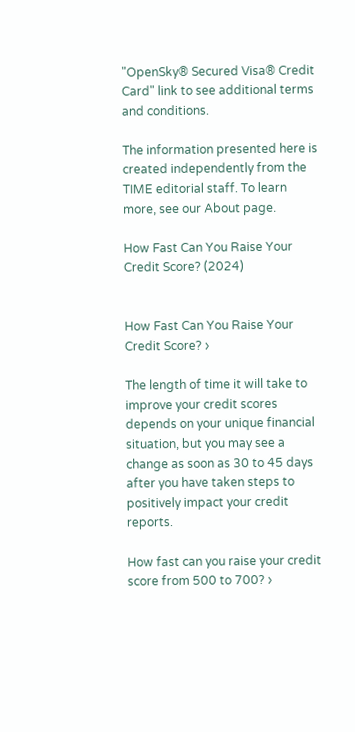"OpenSky® Secured Visa® Credit Card" link to see additional terms and conditions.

The information presented here is created independently from the TIME editorial staff. To learn more, see our About page.

How Fast Can You Raise Your Credit Score? (2024)


How Fast Can You Raise Your Credit Score? ›

The length of time it will take to improve your credit scores depends on your unique financial situation, but you may see a change as soon as 30 to 45 days after you have taken steps to positively impact your credit reports.

How fast can you raise your credit score from 500 to 700? ›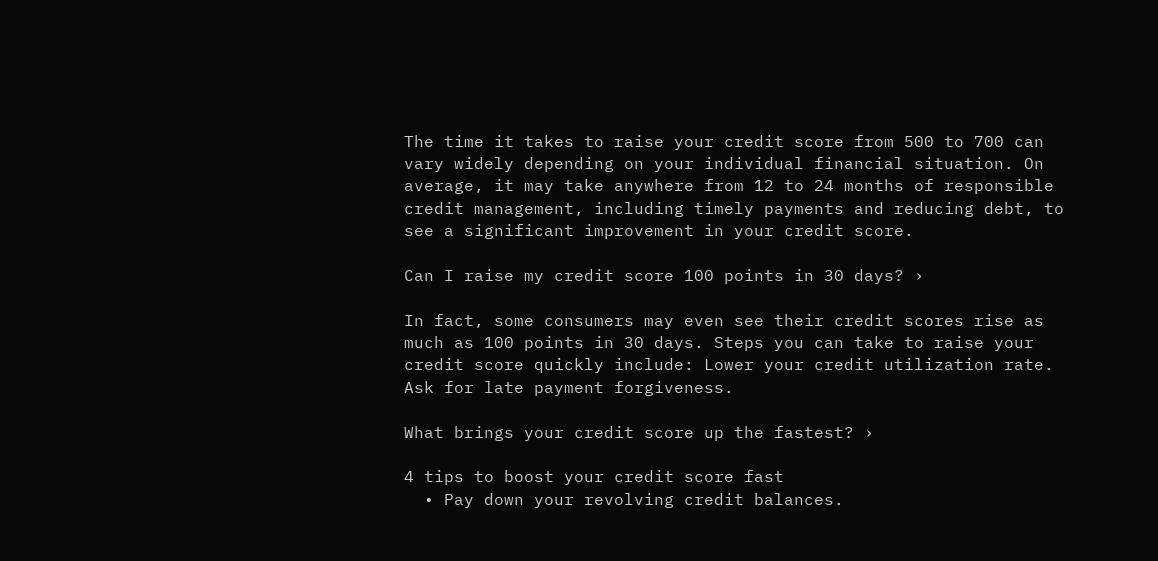The time it takes to raise your credit score from 500 to 700 can vary widely depending on your individual financial situation. On average, it may take anywhere from 12 to 24 months of responsible credit management, including timely payments and reducing debt, to see a significant improvement in your credit score.

Can I raise my credit score 100 points in 30 days? ›

In fact, some consumers may even see their credit scores rise as much as 100 points in 30 days. Steps you can take to raise your credit score quickly include: Lower your credit utilization rate. Ask for late payment forgiveness.

What brings your credit score up the fastest? ›

4 tips to boost your credit score fast
  • Pay down your revolving credit balances.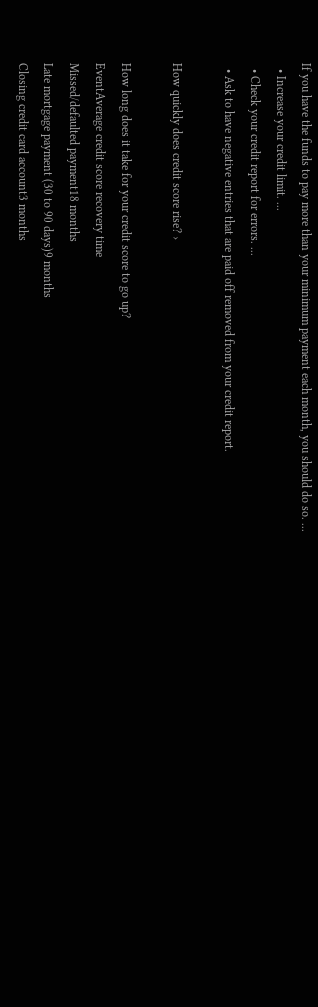If you have the funds to pay more than your minimum payment each month, you should do so. ...
  • Increase your credit limit. ...
  • Check your credit report for errors. ...
  • Ask to have negative entries that are paid off removed from your credit report.

How quickly does credit score rise? ›

How long does it take for your credit score to go up?
EventAverage credit score recovery time
Missed/defaulted payment18 months
Late mortgage payment (30 to 90 days)9 months
Closing credit card account3 months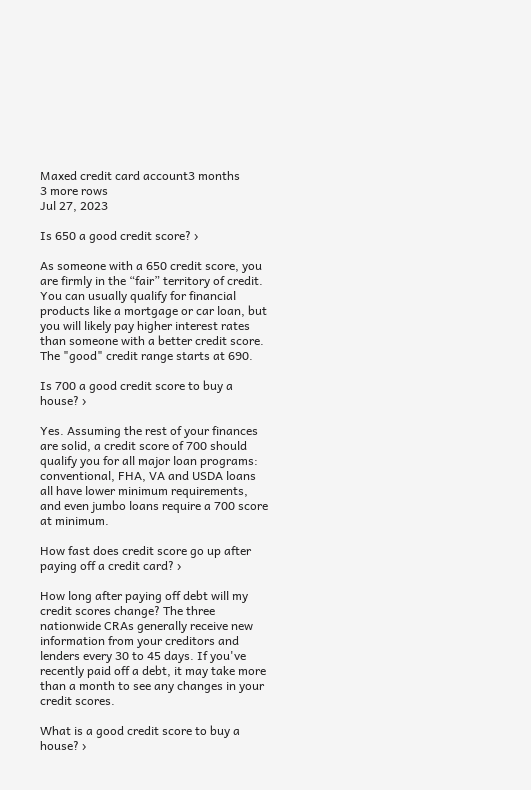Maxed credit card account3 months
3 more rows
Jul 27, 2023

Is 650 a good credit score? ›

As someone with a 650 credit score, you are firmly in the “fair” territory of credit. You can usually qualify for financial products like a mortgage or car loan, but you will likely pay higher interest rates than someone with a better credit score. The "good" credit range starts at 690.

Is 700 a good credit score to buy a house? ›

Yes. Assuming the rest of your finances are solid, a credit score of 700 should qualify you for all major loan programs: conventional, FHA, VA and USDA loans all have lower minimum requirements, and even jumbo loans require a 700 score at minimum.

How fast does credit score go up after paying off a credit card? ›

How long after paying off debt will my credit scores change? The three nationwide CRAs generally receive new information from your creditors and lenders every 30 to 45 days. If you've recently paid off a debt, it may take more than a month to see any changes in your credit scores.

What is a good credit score to buy a house? ›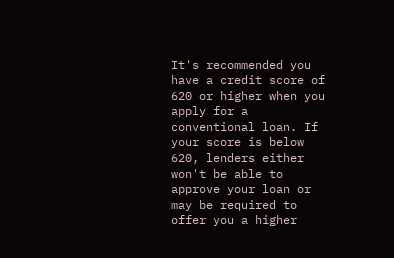It's recommended you have a credit score of 620 or higher when you apply for a conventional loan. If your score is below 620, lenders either won't be able to approve your loan or may be required to offer you a higher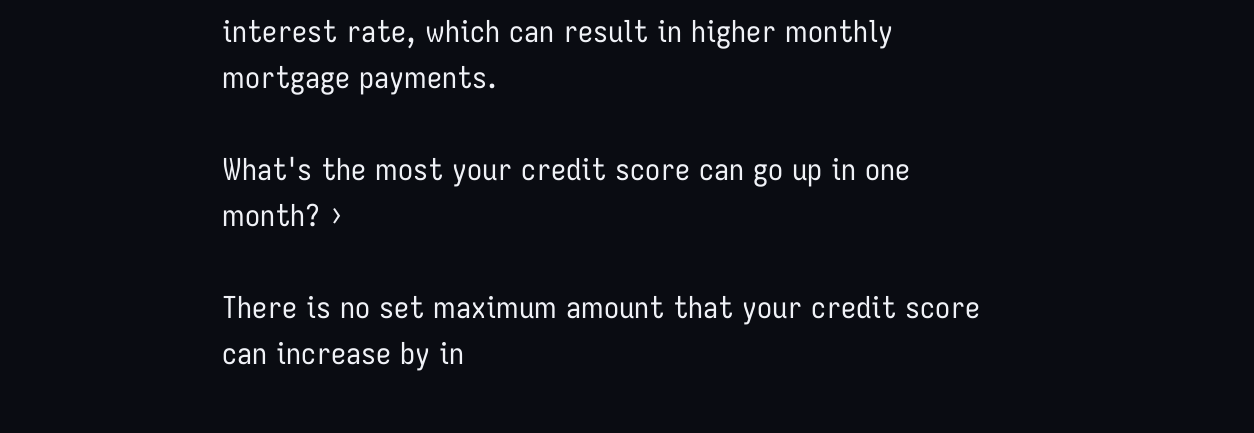interest rate, which can result in higher monthly mortgage payments.

What's the most your credit score can go up in one month? ›

There is no set maximum amount that your credit score can increase by in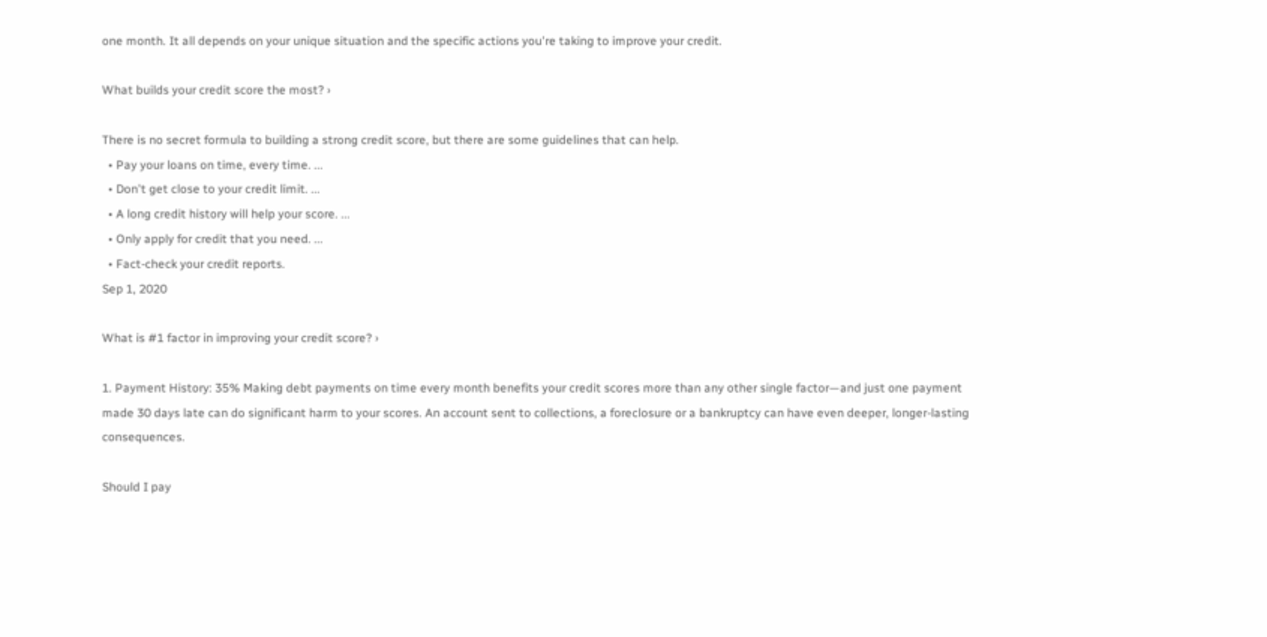one month. It all depends on your unique situation and the specific actions you're taking to improve your credit.

What builds your credit score the most? ›

There is no secret formula to building a strong credit score, but there are some guidelines that can help.
  • Pay your loans on time, every time. ...
  • Don't get close to your credit limit. ...
  • A long credit history will help your score. ...
  • Only apply for credit that you need. ...
  • Fact-check your credit reports.
Sep 1, 2020

What is #1 factor in improving your credit score? ›

1. Payment History: 35% Making debt payments on time every month benefits your credit scores more than any other single factor—and just one payment made 30 days late can do significant harm to your scores. An account sent to collections, a foreclosure or a bankruptcy can have even deeper, longer-lasting consequences.

Should I pay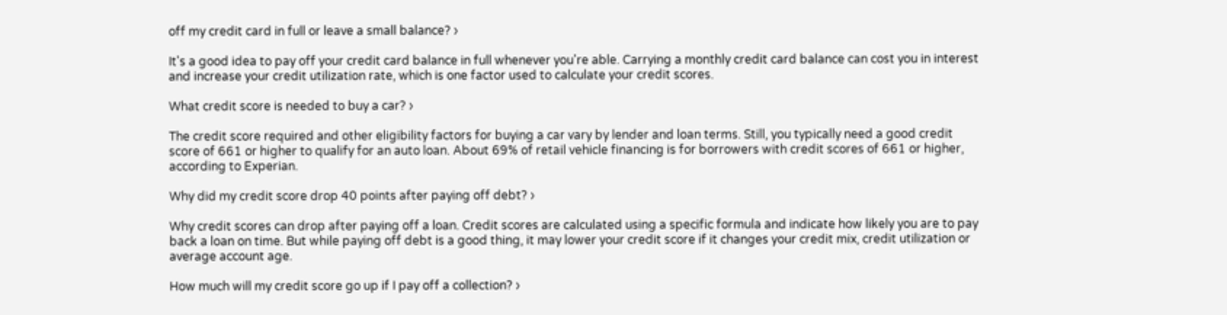off my credit card in full or leave a small balance? ›

It's a good idea to pay off your credit card balance in full whenever you're able. Carrying a monthly credit card balance can cost you in interest and increase your credit utilization rate, which is one factor used to calculate your credit scores.

What credit score is needed to buy a car? ›

The credit score required and other eligibility factors for buying a car vary by lender and loan terms. Still, you typically need a good credit score of 661 or higher to qualify for an auto loan. About 69% of retail vehicle financing is for borrowers with credit scores of 661 or higher, according to Experian.

Why did my credit score drop 40 points after paying off debt? ›

Why credit scores can drop after paying off a loan. Credit scores are calculated using a specific formula and indicate how likely you are to pay back a loan on time. But while paying off debt is a good thing, it may lower your credit score if it changes your credit mix, credit utilization or average account age.

How much will my credit score go up if I pay off a collection? ›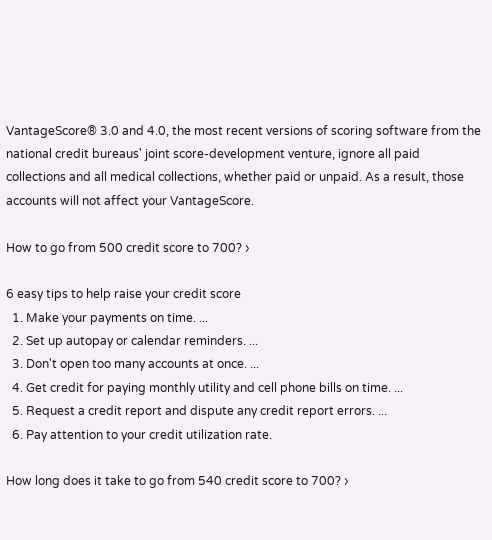VantageScore® 3.0 and 4.0, the most recent versions of scoring software from the national credit bureaus' joint score-development venture, ignore all paid collections and all medical collections, whether paid or unpaid. As a result, those accounts will not affect your VantageScore.

How to go from 500 credit score to 700? ›

6 easy tips to help raise your credit score
  1. Make your payments on time. ...
  2. Set up autopay or calendar reminders. ...
  3. Don't open too many accounts at once. ...
  4. Get credit for paying monthly utility and cell phone bills on time. ...
  5. Request a credit report and dispute any credit report errors. ...
  6. Pay attention to your credit utilization rate.

How long does it take to go from 540 credit score to 700? ›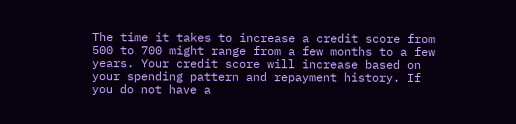The time it takes to increase a credit score from 500 to 700 might range from a few months to a few years. Your credit score will increase based on your spending pattern and repayment history. If you do not have a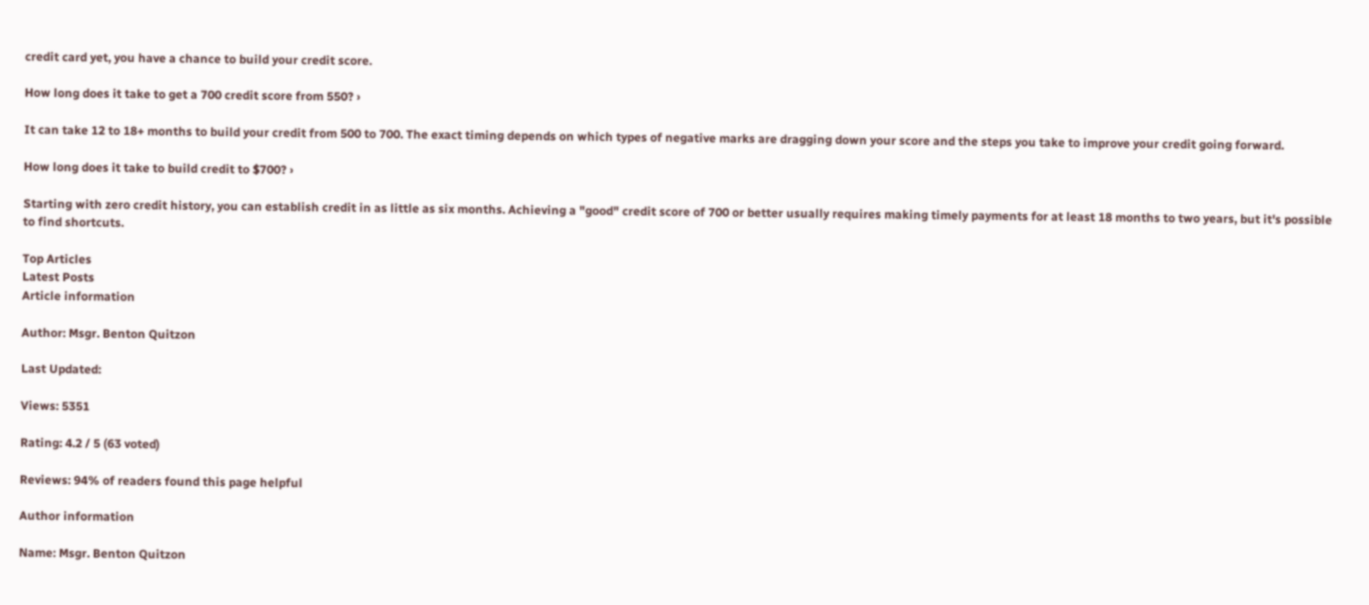credit card yet, you have a chance to build your credit score.

How long does it take to get a 700 credit score from 550? ›

It can take 12 to 18+ months to build your credit from 500 to 700. The exact timing depends on which types of negative marks are dragging down your score and the steps you take to improve your credit going forward.

How long does it take to build credit to $700? ›

Starting with zero credit history, you can establish credit in as little as six months. Achieving a "good" credit score of 700 or better usually requires making timely payments for at least 18 months to two years, but it's possible to find shortcuts.

Top Articles
Latest Posts
Article information

Author: Msgr. Benton Quitzon

Last Updated:

Views: 5351

Rating: 4.2 / 5 (63 voted)

Reviews: 94% of readers found this page helpful

Author information

Name: Msgr. Benton Quitzon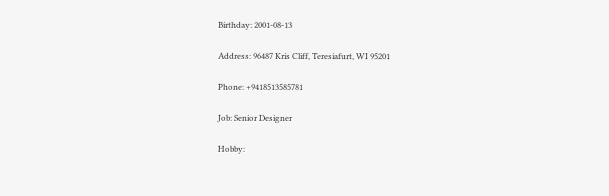Birthday: 2001-08-13

Address: 96487 Kris Cliff, Teresiafurt, WI 95201

Phone: +9418513585781

Job: Senior Designer

Hobby: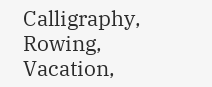Calligraphy, Rowing, Vacation,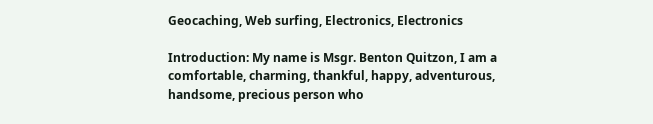Geocaching, Web surfing, Electronics, Electronics

Introduction: My name is Msgr. Benton Quitzon, I am a comfortable, charming, thankful, happy, adventurous, handsome, precious person who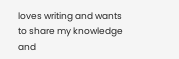loves writing and wants to share my knowledge and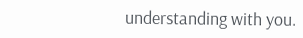understanding with you.